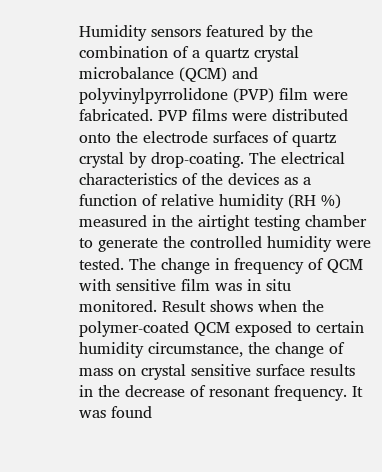Humidity sensors featured by the combination of a quartz crystal microbalance (QCM) and polyvinylpyrrolidone (PVP) film were fabricated. PVP films were distributed onto the electrode surfaces of quartz crystal by drop-coating. The electrical characteristics of the devices as a function of relative humidity (RH %) measured in the airtight testing chamber to generate the controlled humidity were tested. The change in frequency of QCM with sensitive film was in situ monitored. Result shows when the polymer-coated QCM exposed to certain humidity circumstance, the change of mass on crystal sensitive surface results in the decrease of resonant frequency. It was found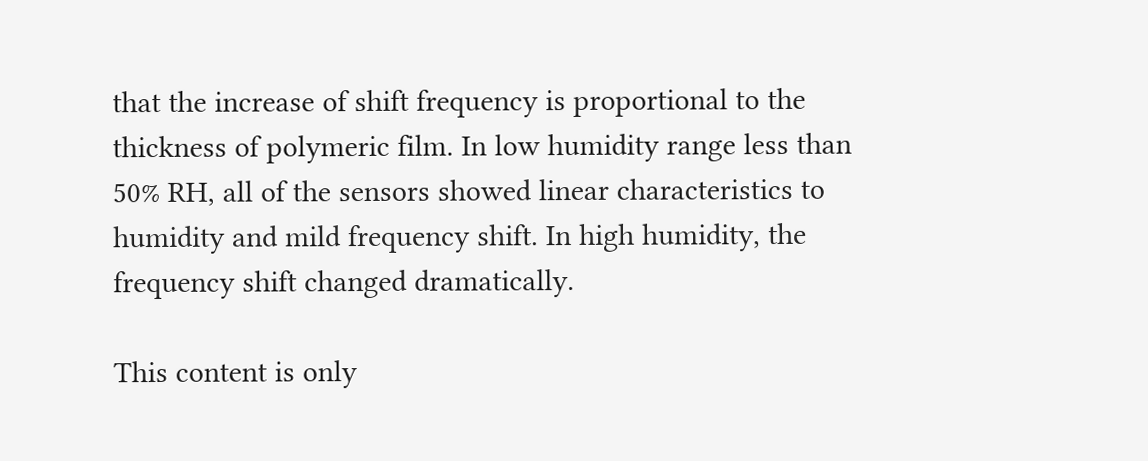that the increase of shift frequency is proportional to the thickness of polymeric film. In low humidity range less than 50% RH, all of the sensors showed linear characteristics to humidity and mild frequency shift. In high humidity, the frequency shift changed dramatically.

This content is only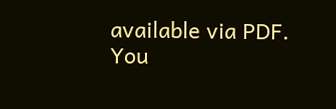available via PDF.
You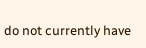do not currently have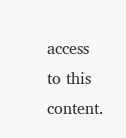access to this content.